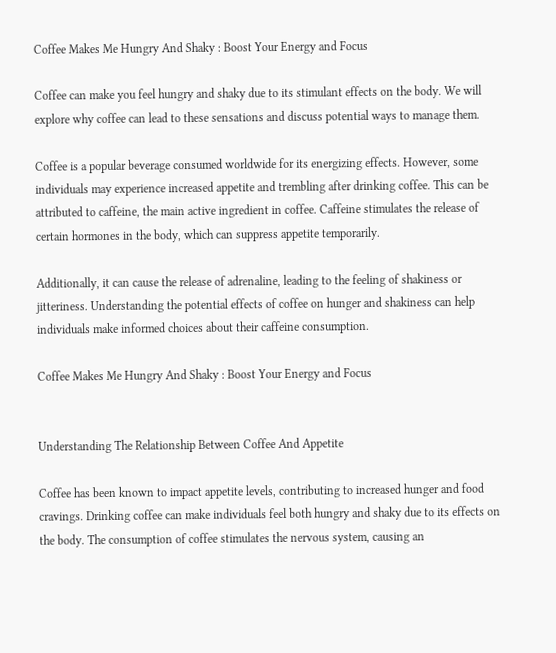Coffee Makes Me Hungry And Shaky : Boost Your Energy and Focus

Coffee can make you feel hungry and shaky due to its stimulant effects on the body. We will explore why coffee can lead to these sensations and discuss potential ways to manage them.

Coffee is a popular beverage consumed worldwide for its energizing effects. However, some individuals may experience increased appetite and trembling after drinking coffee. This can be attributed to caffeine, the main active ingredient in coffee. Caffeine stimulates the release of certain hormones in the body, which can suppress appetite temporarily.

Additionally, it can cause the release of adrenaline, leading to the feeling of shakiness or jitteriness. Understanding the potential effects of coffee on hunger and shakiness can help individuals make informed choices about their caffeine consumption.

Coffee Makes Me Hungry And Shaky : Boost Your Energy and Focus


Understanding The Relationship Between Coffee And Appetite

Coffee has been known to impact appetite levels, contributing to increased hunger and food cravings. Drinking coffee can make individuals feel both hungry and shaky due to its effects on the body. The consumption of coffee stimulates the nervous system, causing an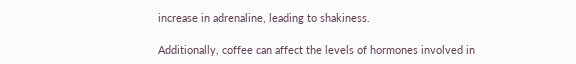increase in adrenaline, leading to shakiness.

Additionally, coffee can affect the levels of hormones involved in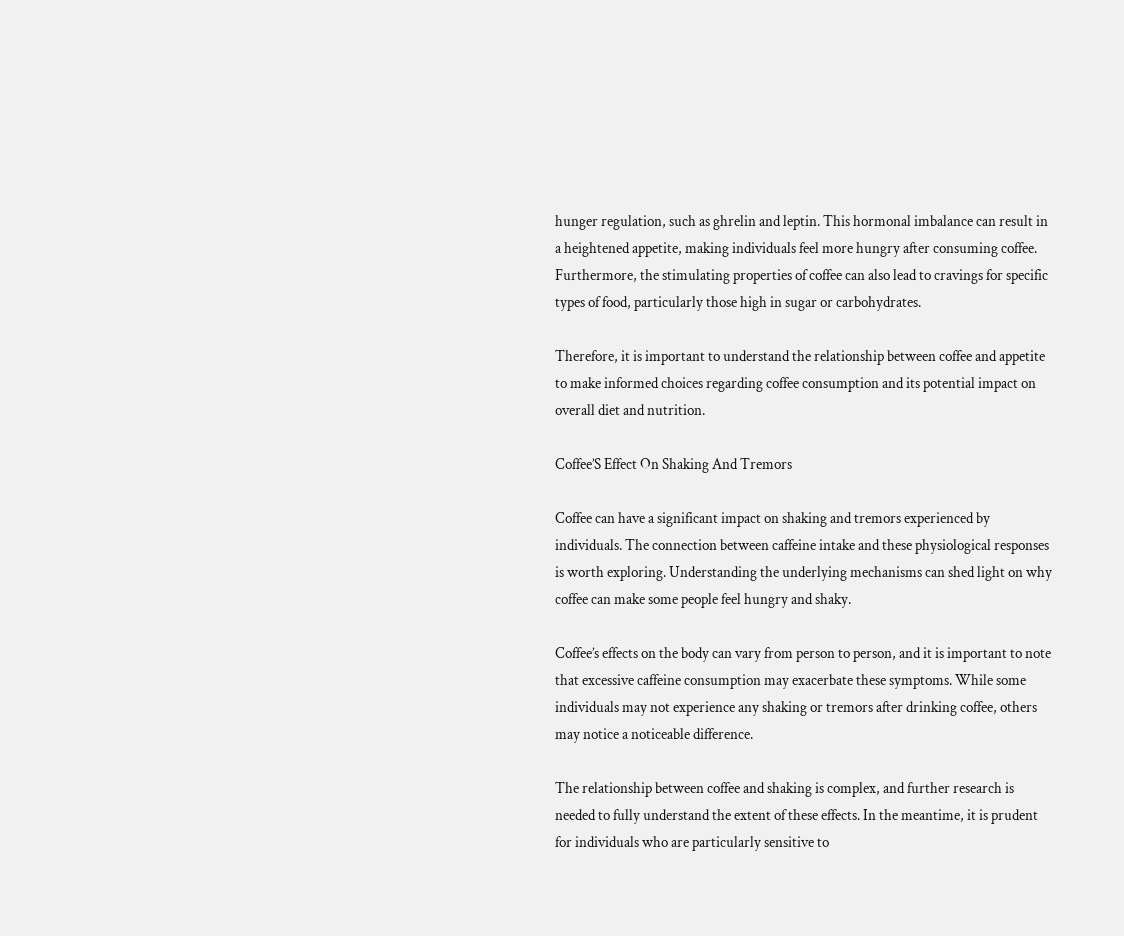hunger regulation, such as ghrelin and leptin. This hormonal imbalance can result in a heightened appetite, making individuals feel more hungry after consuming coffee. Furthermore, the stimulating properties of coffee can also lead to cravings for specific types of food, particularly those high in sugar or carbohydrates.

Therefore, it is important to understand the relationship between coffee and appetite to make informed choices regarding coffee consumption and its potential impact on overall diet and nutrition.

Coffee’S Effect On Shaking And Tremors

Coffee can have a significant impact on shaking and tremors experienced by individuals. The connection between caffeine intake and these physiological responses is worth exploring. Understanding the underlying mechanisms can shed light on why coffee can make some people feel hungry and shaky.

Coffee’s effects on the body can vary from person to person, and it is important to note that excessive caffeine consumption may exacerbate these symptoms. While some individuals may not experience any shaking or tremors after drinking coffee, others may notice a noticeable difference.

The relationship between coffee and shaking is complex, and further research is needed to fully understand the extent of these effects. In the meantime, it is prudent for individuals who are particularly sensitive to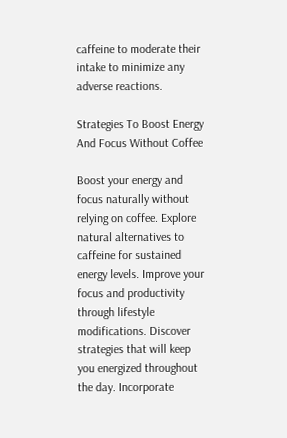caffeine to moderate their intake to minimize any adverse reactions.

Strategies To Boost Energy And Focus Without Coffee

Boost your energy and focus naturally without relying on coffee. Explore natural alternatives to caffeine for sustained energy levels. Improve your focus and productivity through lifestyle modifications. Discover strategies that will keep you energized throughout the day. Incorporate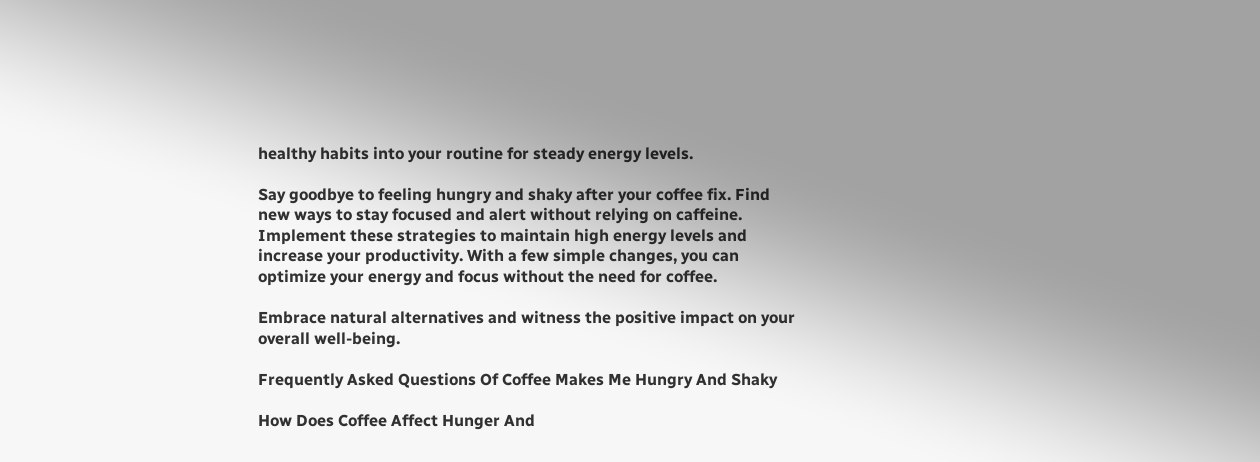healthy habits into your routine for steady energy levels.

Say goodbye to feeling hungry and shaky after your coffee fix. Find new ways to stay focused and alert without relying on caffeine. Implement these strategies to maintain high energy levels and increase your productivity. With a few simple changes, you can optimize your energy and focus without the need for coffee.

Embrace natural alternatives and witness the positive impact on your overall well-being.

Frequently Asked Questions Of Coffee Makes Me Hungry And Shaky

How Does Coffee Affect Hunger And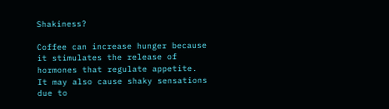Shakiness?

Coffee can increase hunger because it stimulates the release of hormones that regulate appetite. It may also cause shaky sensations due to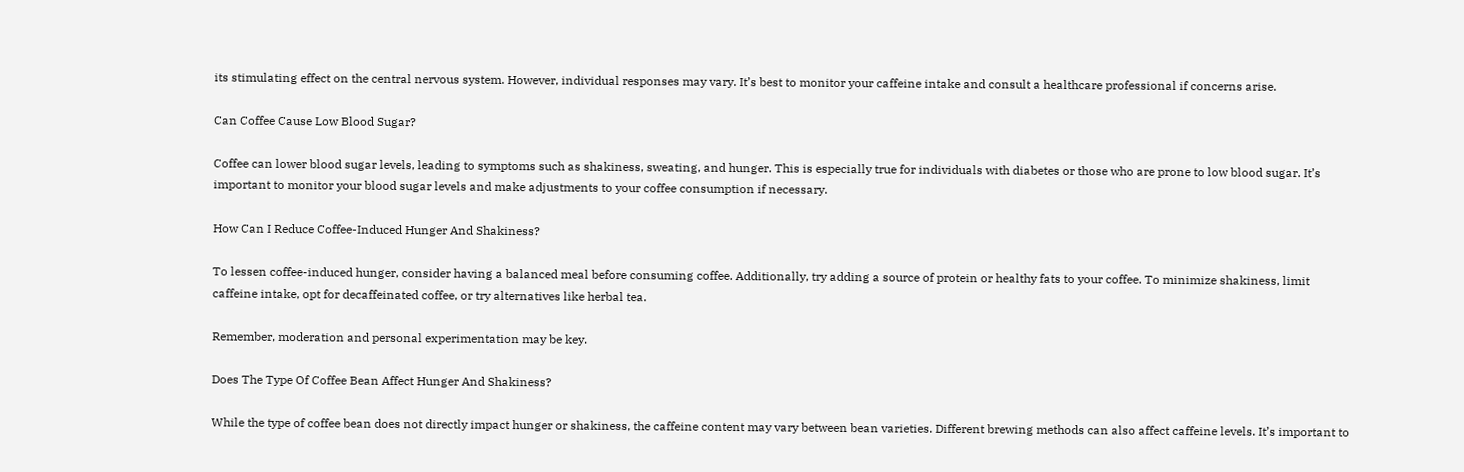its stimulating effect on the central nervous system. However, individual responses may vary. It’s best to monitor your caffeine intake and consult a healthcare professional if concerns arise.

Can Coffee Cause Low Blood Sugar?

Coffee can lower blood sugar levels, leading to symptoms such as shakiness, sweating, and hunger. This is especially true for individuals with diabetes or those who are prone to low blood sugar. It’s important to monitor your blood sugar levels and make adjustments to your coffee consumption if necessary.

How Can I Reduce Coffee-Induced Hunger And Shakiness?

To lessen coffee-induced hunger, consider having a balanced meal before consuming coffee. Additionally, try adding a source of protein or healthy fats to your coffee. To minimize shakiness, limit caffeine intake, opt for decaffeinated coffee, or try alternatives like herbal tea.

Remember, moderation and personal experimentation may be key.

Does The Type Of Coffee Bean Affect Hunger And Shakiness?

While the type of coffee bean does not directly impact hunger or shakiness, the caffeine content may vary between bean varieties. Different brewing methods can also affect caffeine levels. It’s important to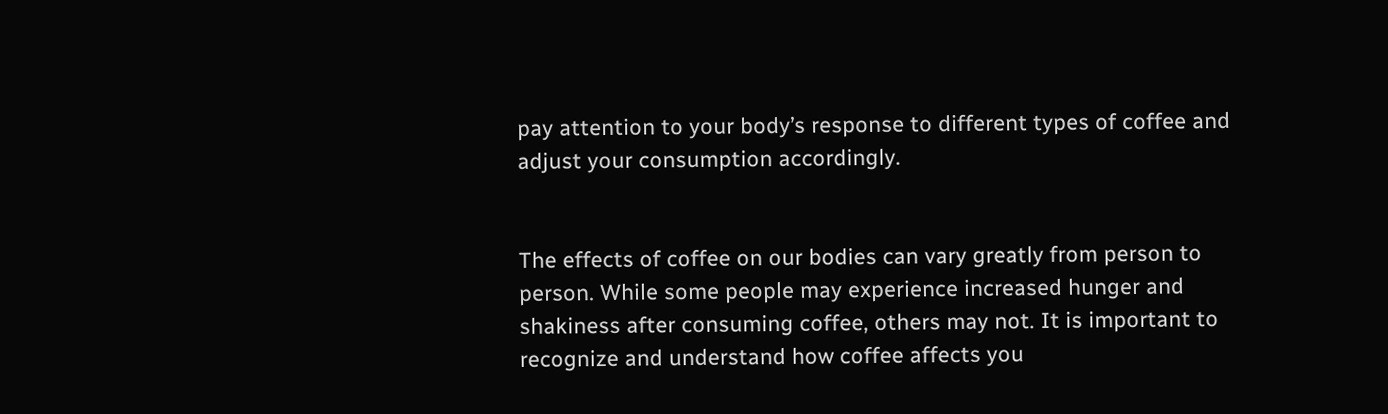pay attention to your body’s response to different types of coffee and adjust your consumption accordingly.


The effects of coffee on our bodies can vary greatly from person to person. While some people may experience increased hunger and shakiness after consuming coffee, others may not. It is important to recognize and understand how coffee affects you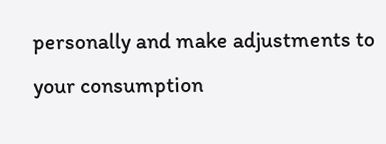personally and make adjustments to your consumption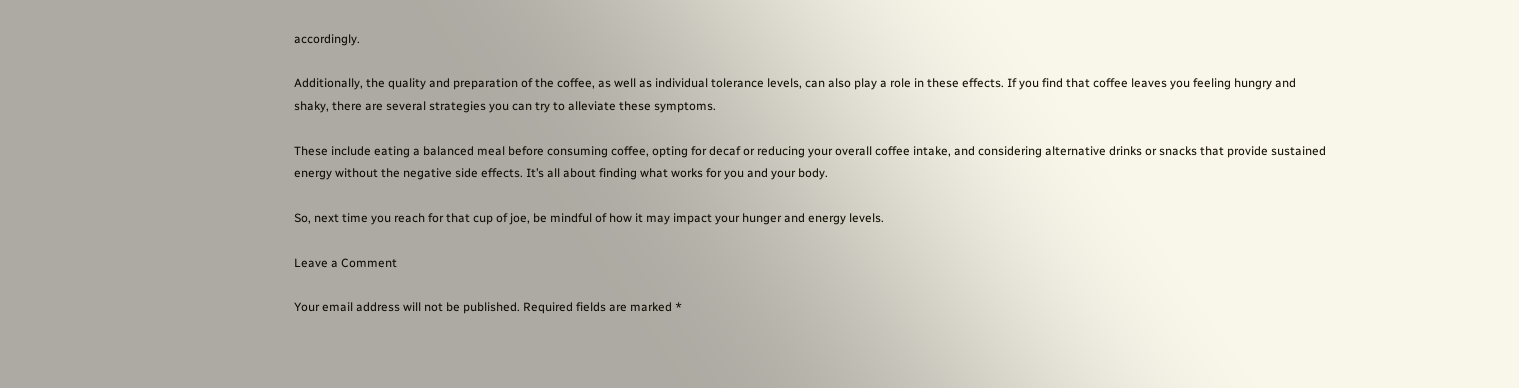accordingly.

Additionally, the quality and preparation of the coffee, as well as individual tolerance levels, can also play a role in these effects. If you find that coffee leaves you feeling hungry and shaky, there are several strategies you can try to alleviate these symptoms.

These include eating a balanced meal before consuming coffee, opting for decaf or reducing your overall coffee intake, and considering alternative drinks or snacks that provide sustained energy without the negative side effects. It’s all about finding what works for you and your body.

So, next time you reach for that cup of joe, be mindful of how it may impact your hunger and energy levels.

Leave a Comment

Your email address will not be published. Required fields are marked *